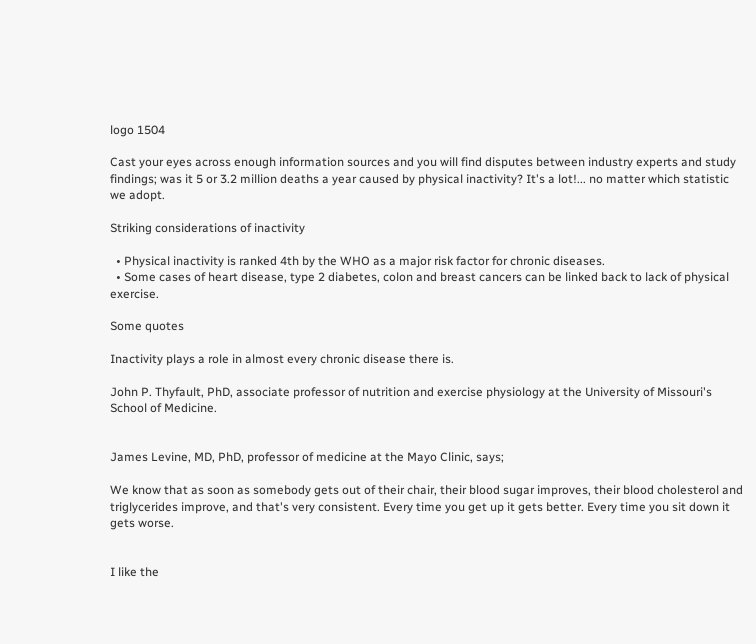logo 1504

Cast your eyes across enough information sources and you will find disputes between industry experts and study findings; was it 5 or 3.2 million deaths a year caused by physical inactivity? It's a lot!... no matter which statistic we adopt.

Striking considerations of inactivity

  • Physical inactivity is ranked 4th by the WHO as a major risk factor for chronic diseases.
  • Some cases of heart disease, type 2 diabetes, colon and breast cancers can be linked back to lack of physical exercise.

Some quotes

Inactivity plays a role in almost every chronic disease there is.

John P. Thyfault, PhD, associate professor of nutrition and exercise physiology at the University of Missouri's School of Medicine.


James Levine, MD, PhD, professor of medicine at the Mayo Clinic, says;

We know that as soon as somebody gets out of their chair, their blood sugar improves, their blood cholesterol and triglycerides improve, and that's very consistent. Every time you get up it gets better. Every time you sit down it gets worse.


I like the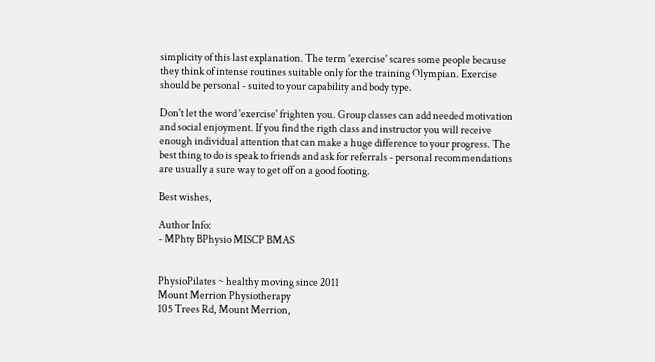simplicity of this last explanation. The term 'exercise' scares some people because they think of intense routines suitable only for the training Olympian. Exercise should be personal - suited to your capability and body type.

Don't let the word 'exercise' frighten you. Group classes can add needed motivation and social enjoyment. If you find the rigth class and instructor you will receive enough individual attention that can make a huge difference to your progress. The best thing to do is speak to friends and ask for referrals - personal recommendations are usually a sure way to get off on a good footing.

Best wishes,

Author Info:
- MPhty BPhysio MISCP BMAS


PhysioPilates ~ healthy moving since 2011
Mount Merrion Physiotherapy
105 Trees Rd, Mount Merrion,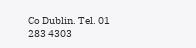Co Dublin. Tel. 01 283 4303